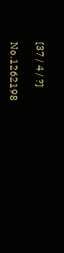[37 / 4 / ?]

No.1262198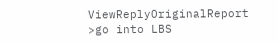ViewReplyOriginalReport
>go into LBS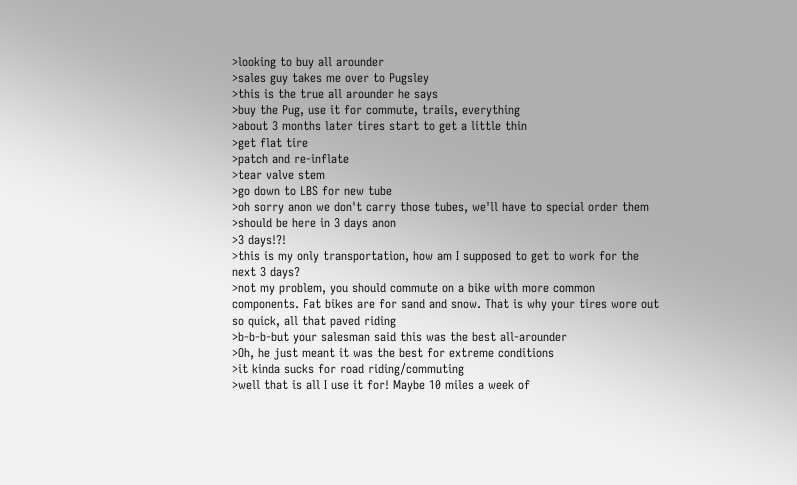>looking to buy all arounder
>sales guy takes me over to Pugsley
>this is the true all arounder he says
>buy the Pug, use it for commute, trails, everything
>about 3 months later tires start to get a little thin
>get flat tire
>patch and re-inflate
>tear valve stem
>go down to LBS for new tube
>oh sorry anon we don't carry those tubes, we'll have to special order them
>should be here in 3 days anon
>3 days!?!
>this is my only transportation, how am I supposed to get to work for the next 3 days?
>not my problem, you should commute on a bike with more common components. Fat bikes are for sand and snow. That is why your tires wore out so quick, all that paved riding
>b-b-b-but your salesman said this was the best all-arounder
>Oh, he just meant it was the best for extreme conditions
>it kinda sucks for road riding/commuting
>well that is all I use it for! Maybe 10 miles a week of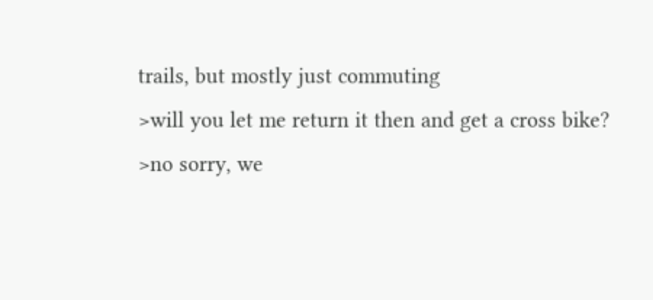trails, but mostly just commuting
>will you let me return it then and get a cross bike?
>no sorry, we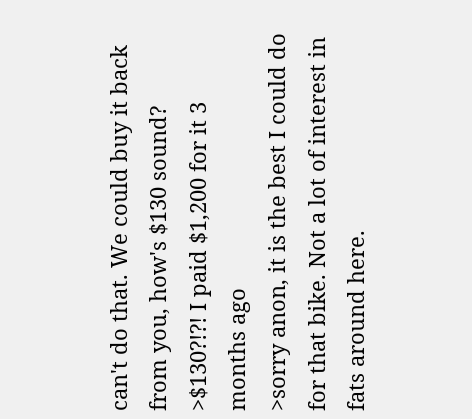can't do that. We could buy it back from you, how's $130 sound?
>$130?!?! I paid $1,200 for it 3 months ago
>sorry anon, it is the best I could do for that bike. Not a lot of interest in fats around here.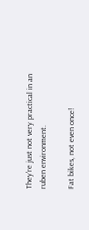They're just not very practical in an ruben environment.

Fat bikes, not even once!